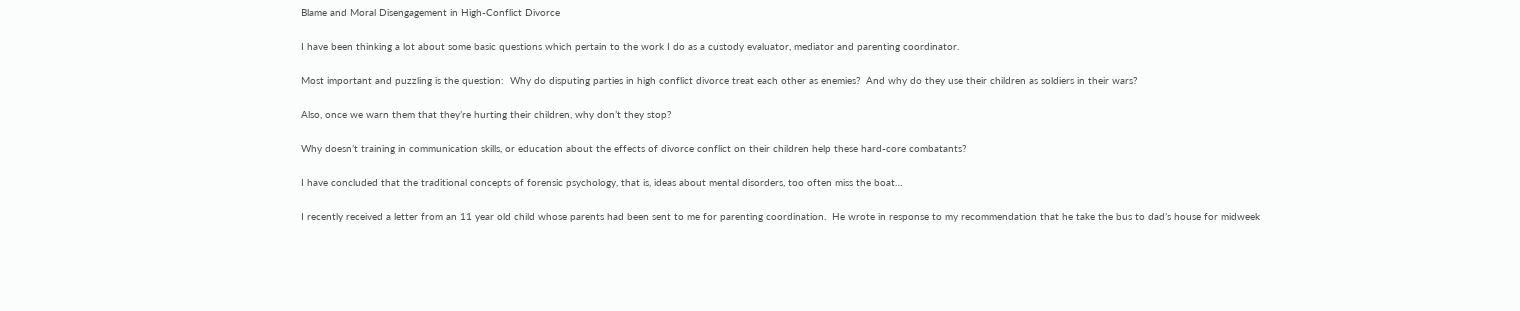Blame and Moral Disengagement in High-Conflict Divorce

I have been thinking a lot about some basic questions which pertain to the work I do as a custody evaluator, mediator and parenting coordinator.

Most important and puzzling is the question:  Why do disputing parties in high conflict divorce treat each other as enemies?  And why do they use their children as soldiers in their wars?

Also, once we warn them that they’re hurting their children, why don’t they stop?

Why doesn’t training in communication skills, or education about the effects of divorce conflict on their children help these hard-core combatants?

I have concluded that the traditional concepts of forensic psychology, that is, ideas about mental disorders, too often miss the boat…

I recently received a letter from an 11 year old child whose parents had been sent to me for parenting coordination.  He wrote in response to my recommendation that he take the bus to dad’s house for midweek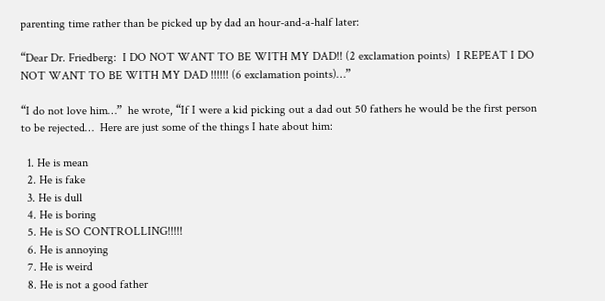parenting time rather than be picked up by dad an hour-and-a-half later:

“Dear Dr. Friedberg:  I DO NOT WANT TO BE WITH MY DAD!! (2 exclamation points)  I REPEAT I DO NOT WANT TO BE WITH MY DAD !!!!!! (6 exclamation points)…”

“I do not love him…”  he wrote, “If I were a kid picking out a dad out 50 fathers he would be the first person to be rejected…  Here are just some of the things I hate about him:

  1. He is mean
  2. He is fake
  3. He is dull
  4. He is boring
  5. He is SO CONTROLLING!!!!!
  6. He is annoying
  7. He is weird
  8. He is not a good father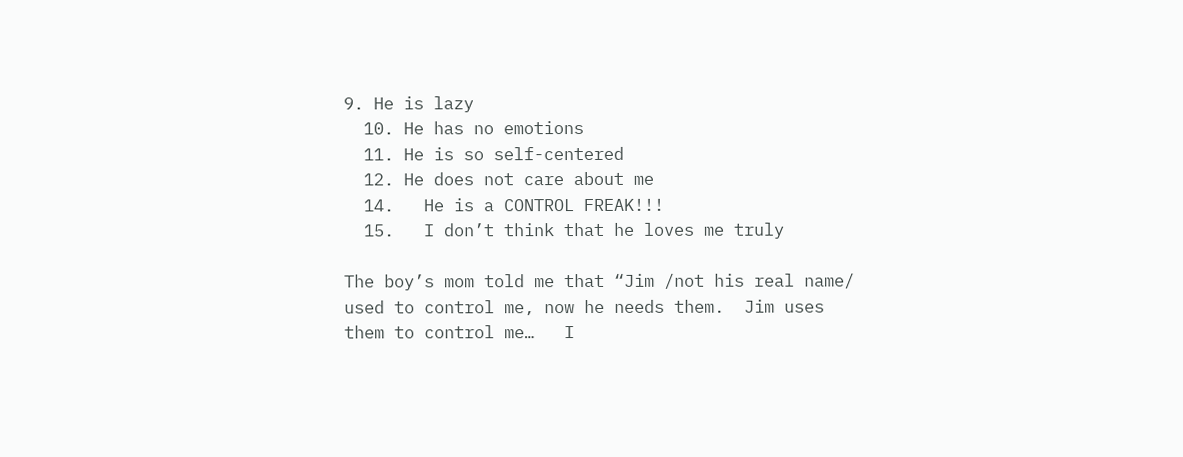9. He is lazy
  10. He has no emotions
  11. He is so self-centered
  12. He does not care about me
  14.   He is a CONTROL FREAK!!!
  15.   I don’t think that he loves me truly

The boy’s mom told me that “Jim /not his real name/ used to control me, now he needs them.  Jim uses them to control me…   I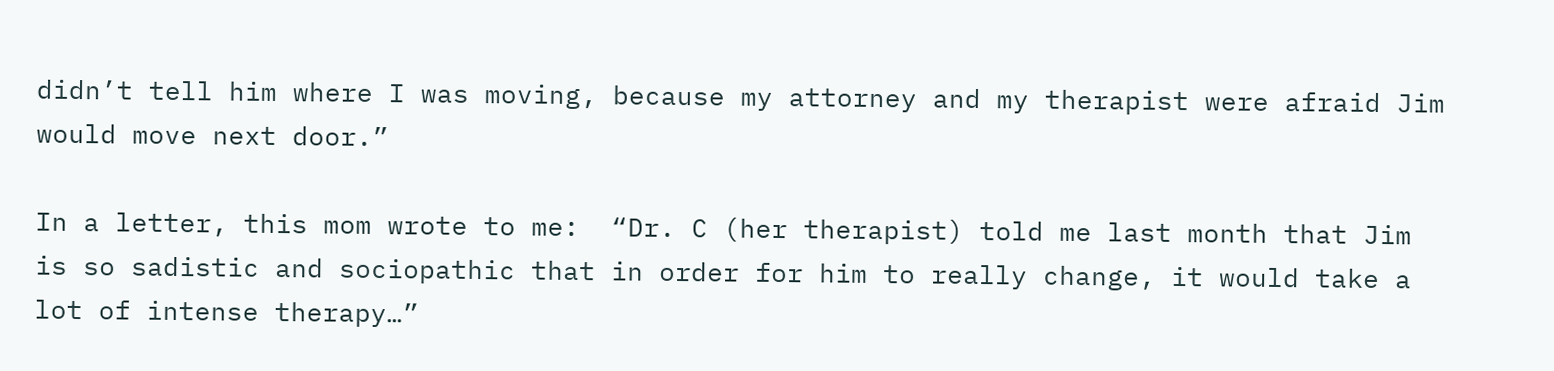didn’t tell him where I was moving, because my attorney and my therapist were afraid Jim would move next door.”

In a letter, this mom wrote to me:  “Dr. C (her therapist) told me last month that Jim  is so sadistic and sociopathic that in order for him to really change, it would take a lot of intense therapy…”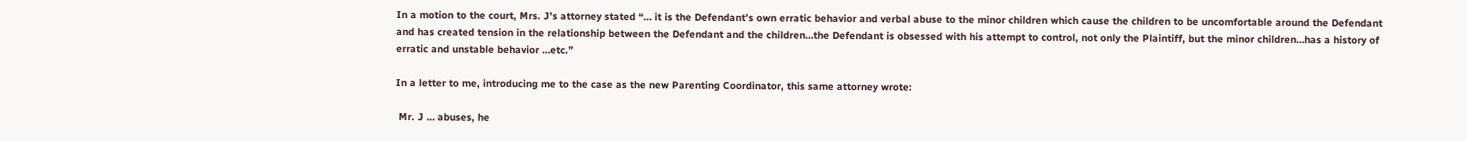In a motion to the court, Mrs. J’s attorney stated “… it is the Defendant’s own erratic behavior and verbal abuse to the minor children which cause the children to be uncomfortable around the Defendant and has created tension in the relationship between the Defendant and the children…the Defendant is obsessed with his attempt to control, not only the Plaintiff, but the minor children…has a history of erratic and unstable behavior …etc.”

In a letter to me, introducing me to the case as the new Parenting Coordinator, this same attorney wrote:

 Mr. J … abuses, he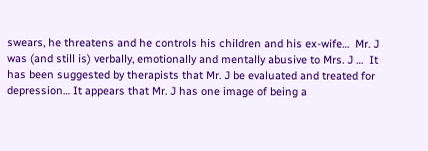swears, he threatens and he controls his children and his ex-wife…  Mr. J was (and still is) verbally, emotionally and mentally abusive to Mrs. J …  It has been suggested by therapists that Mr. J be evaluated and treated for depression… It appears that Mr. J has one image of being a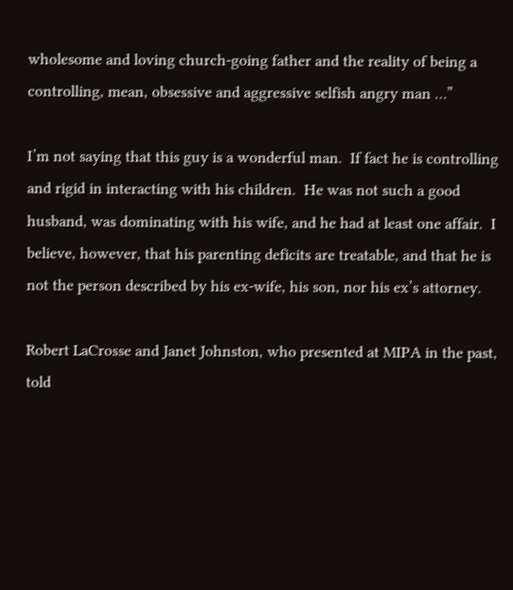wholesome and loving church-going father and the reality of being a controlling, mean, obsessive and aggressive selfish angry man …”

I’m not saying that this guy is a wonderful man.  If fact he is controlling and rigid in interacting with his children.  He was not such a good husband, was dominating with his wife, and he had at least one affair.  I believe, however, that his parenting deficits are treatable, and that he is not the person described by his ex-wife, his son, nor his ex’s attorney.

Robert LaCrosse and Janet Johnston, who presented at MIPA in the past, told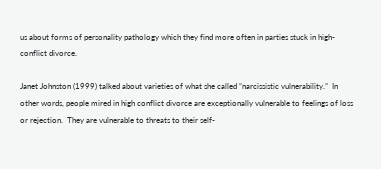us about forms of personality pathology which they find more often in parties stuck in high-conflict divorce.

Janet Johnston (1999) talked about varieties of what she called “narcissistic vulnerability.”  In other words, people mired in high conflict divorce are exceptionally vulnerable to feelings of loss or rejection.  They are vulnerable to threats to their self-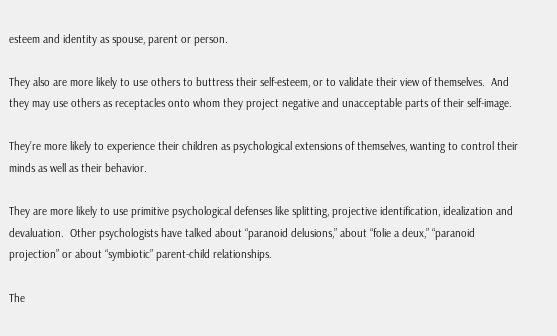esteem and identity as spouse, parent or person.

They also are more likely to use others to buttress their self-esteem, or to validate their view of themselves.  And they may use others as receptacles onto whom they project negative and unacceptable parts of their self-image.

They’re more likely to experience their children as psychological extensions of themselves, wanting to control their minds as well as their behavior.

They are more likely to use primitive psychological defenses like splitting, projective identification, idealization and devaluation.  Other psychologists have talked about “paranoid delusions,” about “folie a deux,” “paranoid projection” or about “symbiotic” parent-child relationships.

The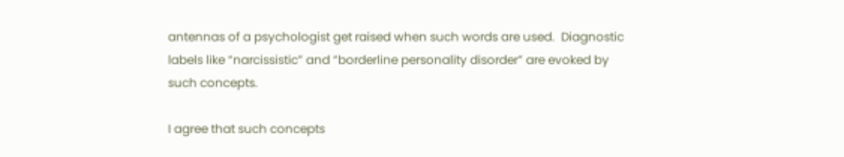antennas of a psychologist get raised when such words are used.  Diagnostic labels like “narcissistic” and “borderline personality disorder” are evoked by such concepts.

I agree that such concepts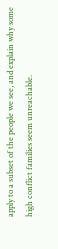apply to a subset of the people we see, and explain why some high conflict families seem unreachable.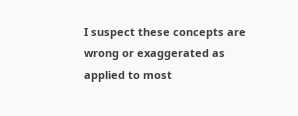I suspect these concepts are wrong or exaggerated as applied to most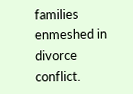families enmeshed in divorce conflict.